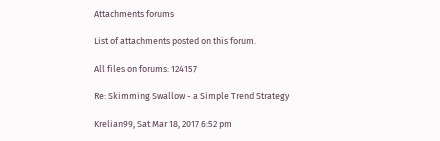Attachments forums

List of attachments posted on this forum.

All files on forums: 124157

Re: Skimming Swallow - a Simple Trend Strategy

Krelian99, Sat Mar 18, 2017 6:52 pm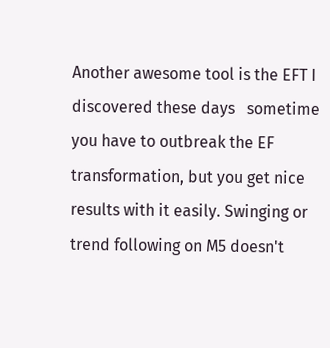Another awesome tool is the EFT I discovered these days   sometime you have to outbreak the EF transformation, but you get nice results with it easily. Swinging or trend following on M5 doesn't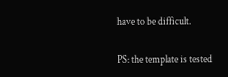have to be difficult.

PS: the template is tested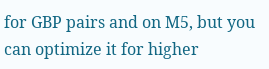for GBP pairs and on M5, but you can optimize it for higher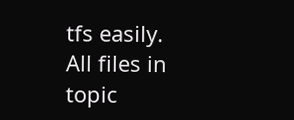tfs easily.
All files in topic